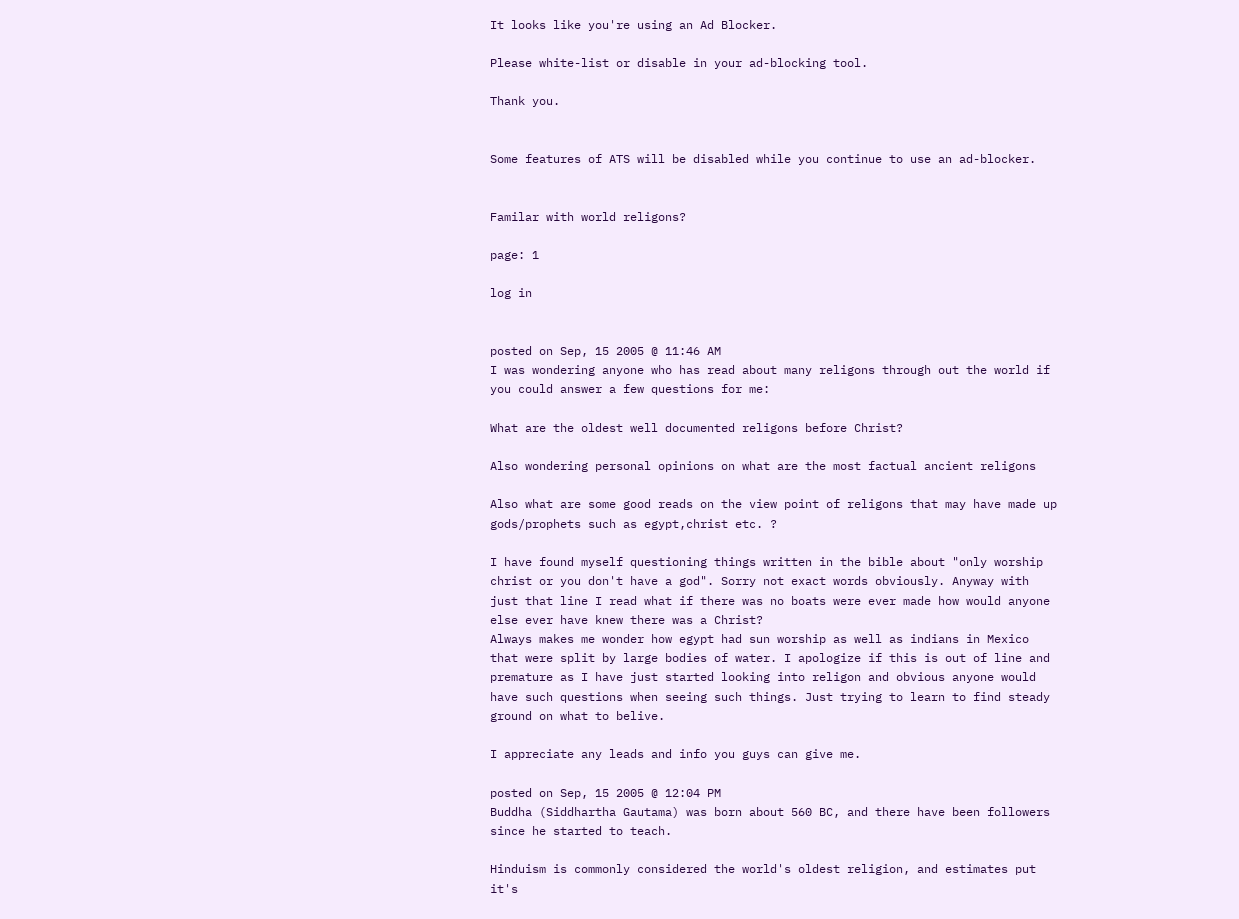It looks like you're using an Ad Blocker.

Please white-list or disable in your ad-blocking tool.

Thank you.


Some features of ATS will be disabled while you continue to use an ad-blocker.


Familar with world religons?

page: 1

log in


posted on Sep, 15 2005 @ 11:46 AM
I was wondering anyone who has read about many religons through out the world if you could answer a few questions for me:

What are the oldest well documented religons before Christ?

Also wondering personal opinions on what are the most factual ancient religons

Also what are some good reads on the view point of religons that may have made up gods/prophets such as egypt,christ etc. ?

I have found myself questioning things written in the bible about "only worship christ or you don't have a god". Sorry not exact words obviously. Anyway with just that line I read what if there was no boats were ever made how would anyone else ever have knew there was a Christ?
Always makes me wonder how egypt had sun worship as well as indians in Mexico that were split by large bodies of water. I apologize if this is out of line and premature as I have just started looking into religon and obvious anyone would have such questions when seeing such things. Just trying to learn to find steady ground on what to belive.

I appreciate any leads and info you guys can give me.

posted on Sep, 15 2005 @ 12:04 PM
Buddha (Siddhartha Gautama) was born about 560 BC, and there have been followers since he started to teach.

Hinduism is commonly considered the world's oldest religion, and estimates put it's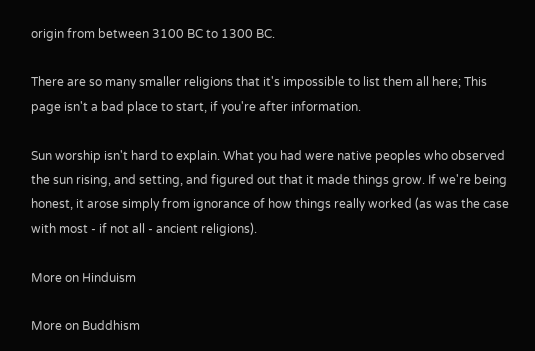origin from between 3100 BC to 1300 BC.

There are so many smaller religions that it's impossible to list them all here; This page isn't a bad place to start, if you're after information.

Sun worship isn't hard to explain. What you had were native peoples who observed the sun rising, and setting, and figured out that it made things grow. If we're being honest, it arose simply from ignorance of how things really worked (as was the case with most - if not all - ancient religions).

More on Hinduism

More on Buddhism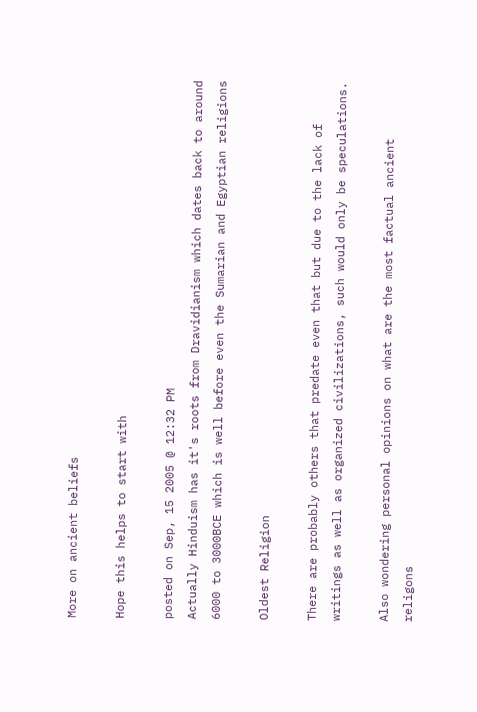More on ancient beliefs

Hope this helps to start with

posted on Sep, 15 2005 @ 12:32 PM
Actually Hinduism has it's roots from Dravidianism which dates back to around 6000 to 3000BCE which is well before even the Sumarian and Egyptian religions

Oldest Religion

There are probably others that predate even that but due to the lack of writings as well as organized civilizations, such would only be speculations.

Also wondering personal opinions on what are the most factual ancient religons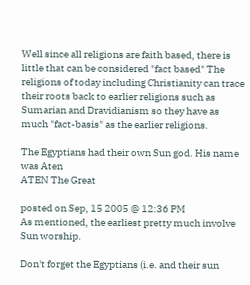Well since all religions are faith based, there is little that can be considered "fact based" The religions of today including Christianity can trace their roots back to earlier religions such as Sumarian and Dravidianism so they have as much "fact-basis" as the earlier religions.

The Egyptians had their own Sun god. His name was Aten
ATEN The Great

posted on Sep, 15 2005 @ 12:36 PM
As mentioned, the earliest pretty much involve Sun worship.

Don't forget the Egyptians (i.e. and their sun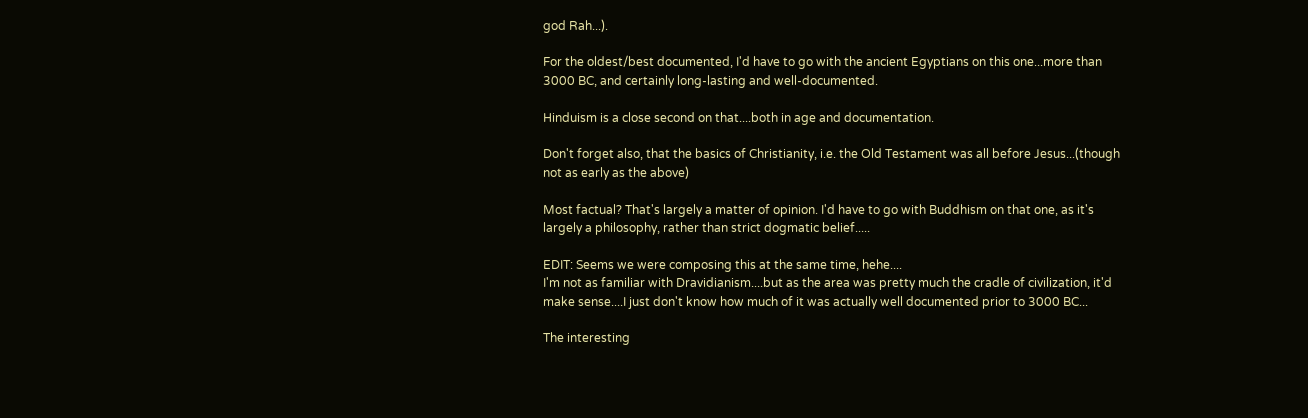god Rah...).

For the oldest/best documented, I'd have to go with the ancient Egyptians on this one...more than 3000 BC, and certainly long-lasting and well-documented.

Hinduism is a close second on that....both in age and documentation.

Don't forget also, that the basics of Christianity, i.e. the Old Testament was all before Jesus...(though not as early as the above)

Most factual? That's largely a matter of opinion. I'd have to go with Buddhism on that one, as it's largely a philosophy, rather than strict dogmatic belief.....

EDIT: Seems we were composing this at the same time, hehe....
I'm not as familiar with Dravidianism....but as the area was pretty much the cradle of civilization, it'd make sense....I just don't know how much of it was actually well documented prior to 3000 BC...

The interesting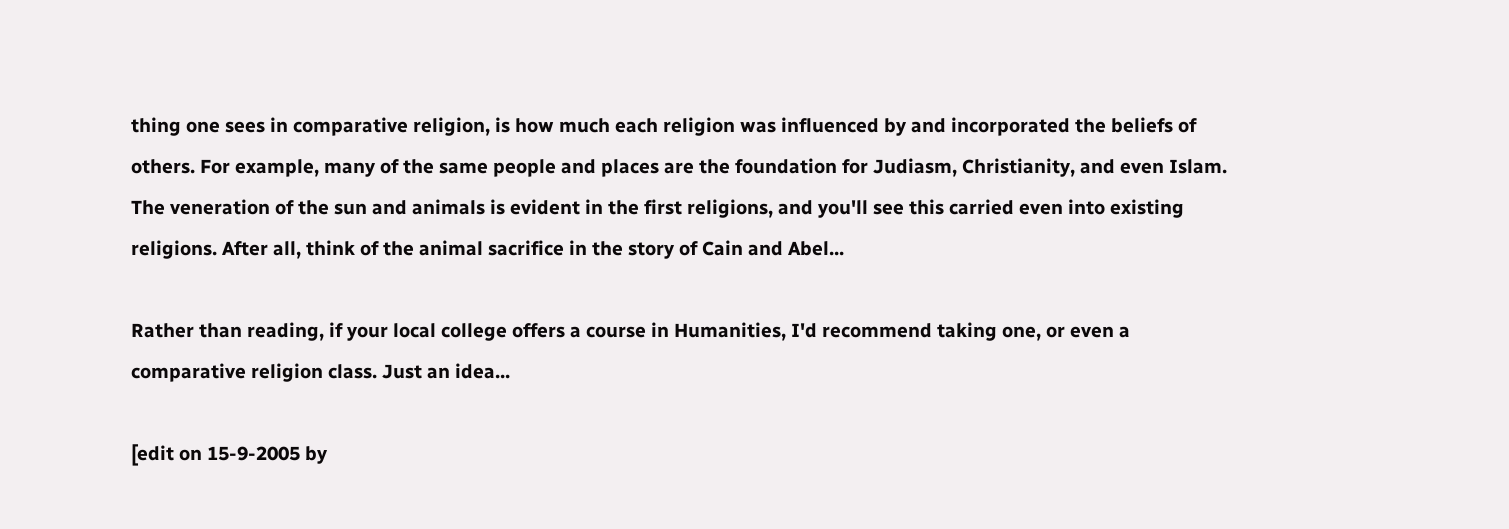thing one sees in comparative religion, is how much each religion was influenced by and incorporated the beliefs of others. For example, many of the same people and places are the foundation for Judiasm, Christianity, and even Islam. The veneration of the sun and animals is evident in the first religions, and you'll see this carried even into existing religions. After all, think of the animal sacrifice in the story of Cain and Abel...

Rather than reading, if your local college offers a course in Humanities, I'd recommend taking one, or even a comparative religion class. Just an idea...

[edit on 15-9-2005 by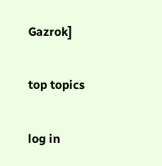Gazrok]

top topics

log in